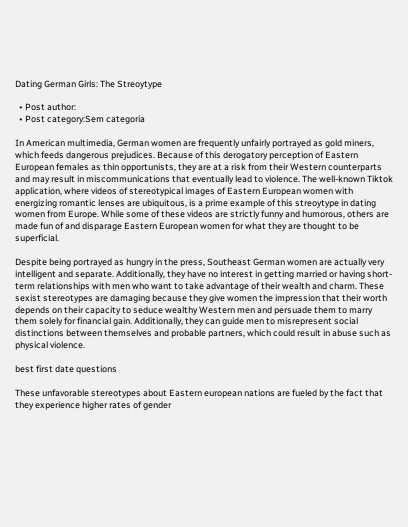Dating German Girls: The Streoytype

  • Post author:
  • Post category:Sem categoria

In American multimedia, German women are frequently unfairly portrayed as gold miners, which feeds dangerous prejudices. Because of this derogatory perception of Eastern European females as thin opportunists, they are at a risk from their Western counterparts and may result in miscommunications that eventually lead to violence. The well-known Tiktok application, where videos of stereotypical images of Eastern European women with energizing romantic lenses are ubiquitous, is a prime example of this streoytype in dating women from Europe. While some of these videos are strictly funny and humorous, others are made fun of and disparage Eastern European women for what they are thought to be superficial.

Despite being portrayed as hungry in the press, Southeast German women are actually very intelligent and separate. Additionally, they have no interest in getting married or having short-term relationships with men who want to take advantage of their wealth and charm. These sexist stereotypes are damaging because they give women the impression that their worth depends on their capacity to seduce wealthy Western men and persuade them to marry them solely for financial gain. Additionally, they can guide men to misrepresent social distinctions between themselves and probable partners, which could result in abuse such as physical violence.

best first date questions

These unfavorable stereotypes about Eastern european nations are fueled by the fact that they experience higher rates of gender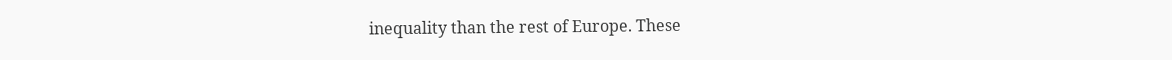inequality than the rest of Europe. These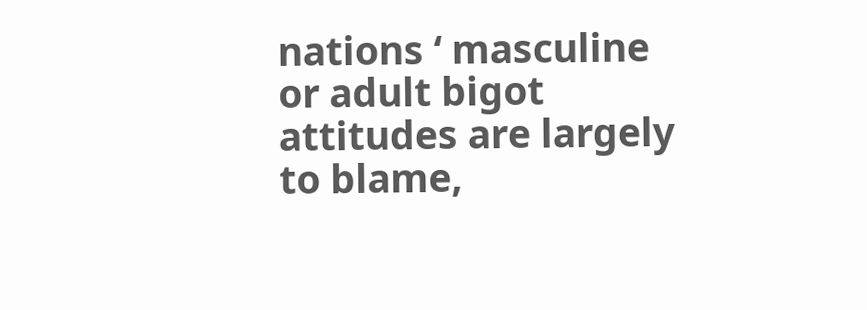nations ‘ masculine or adult bigot attitudes are largely to blame,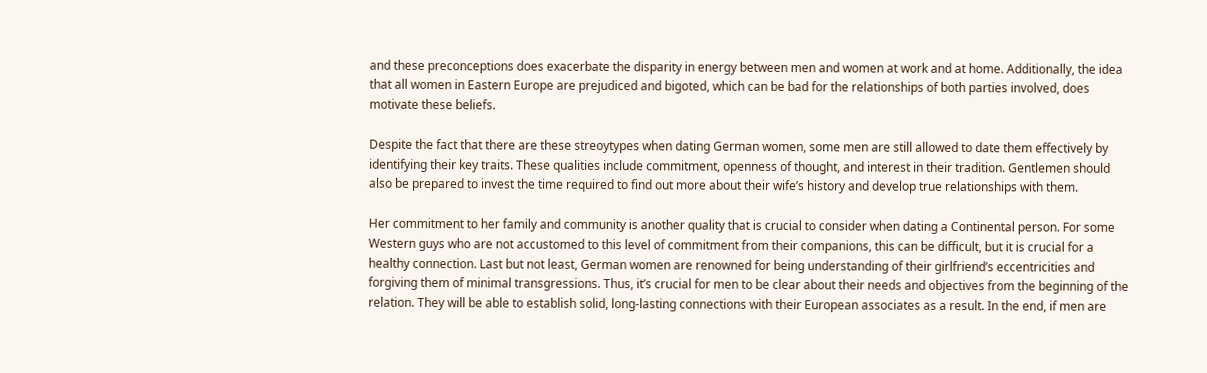and these preconceptions does exacerbate the disparity in energy between men and women at work and at home. Additionally, the idea that all women in Eastern Europe are prejudiced and bigoted, which can be bad for the relationships of both parties involved, does motivate these beliefs.

Despite the fact that there are these streoytypes when dating German women, some men are still allowed to date them effectively by identifying their key traits. These qualities include commitment, openness of thought, and interest in their tradition. Gentlemen should also be prepared to invest the time required to find out more about their wife’s history and develop true relationships with them.

Her commitment to her family and community is another quality that is crucial to consider when dating a Continental person. For some Western guys who are not accustomed to this level of commitment from their companions, this can be difficult, but it is crucial for a healthy connection. Last but not least, German women are renowned for being understanding of their girlfriend’s eccentricities and forgiving them of minimal transgressions. Thus, it’s crucial for men to be clear about their needs and objectives from the beginning of the relation. They will be able to establish solid, long-lasting connections with their European associates as a result. In the end, if men are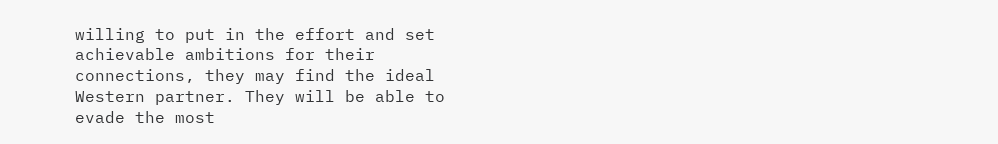willing to put in the effort and set achievable ambitions for their connections, they may find the ideal Western partner. They will be able to evade the most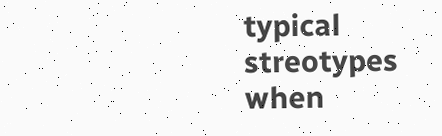typical streotypes when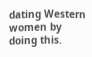dating Western women by doing this.